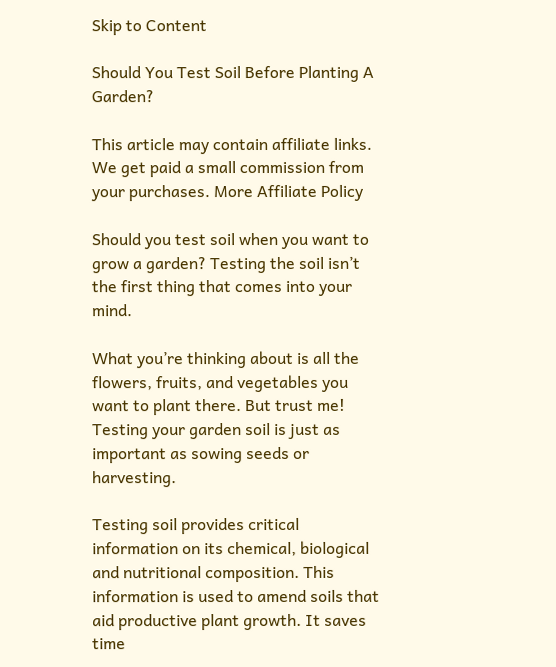Skip to Content

Should You Test Soil Before Planting A Garden?

This article may contain affiliate links. We get paid a small commission from your purchases. More Affiliate Policy

Should you test soil when you want to grow a garden? Testing the soil isn’t the first thing that comes into your mind.

What you’re thinking about is all the flowers, fruits, and vegetables you want to plant there. But trust me! Testing your garden soil is just as important as sowing seeds or harvesting.

Testing soil provides critical information on its chemical, biological and nutritional composition. This information is used to amend soils that aid productive plant growth. It saves time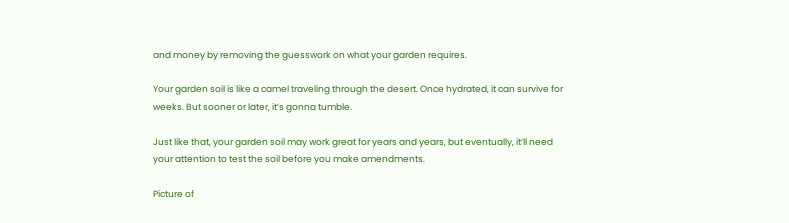and money by removing the guesswork on what your garden requires.

Your garden soil is like a camel traveling through the desert. Once hydrated, it can survive for weeks. But sooner or later, it’s gonna tumble.

Just like that, your garden soil may work great for years and years, but eventually, it’ll need your attention to test the soil before you make amendments.

Picture of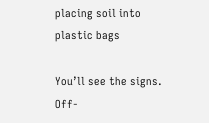placing soil into plastic bags

You’ll see the signs. Off-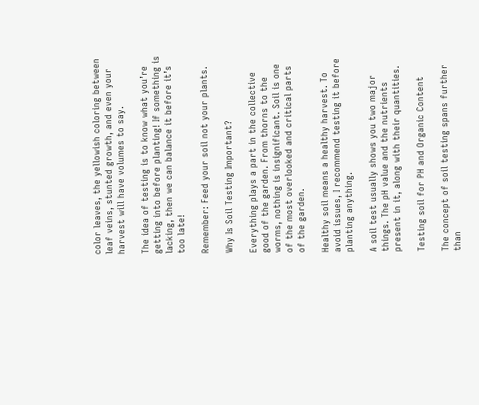color leaves, the yellowish coloring between leaf veins, stunted growth, and even your harvest will have volumes to say.

The idea of testing is to know what you’re getting into before planting! If something is lacking, then we can balance it before it’s too late!

Remember: Feed your soil not your plants.

Why Is Soil Testing Important?

Everything plays a part in the collective good of the garden. From thorns to the worms, nothing is insignificant. Soil is one of the most overlooked and critical parts of the garden.

Healthy soil means a healthy harvest. To avoid issues, I recommend testing it before planting anything.

A soil test usually shows you two major things. The pH value and the nutrients present in it, along with their quantities.

Testing soil for PH and Organic Content

The concept of soil testing spans further than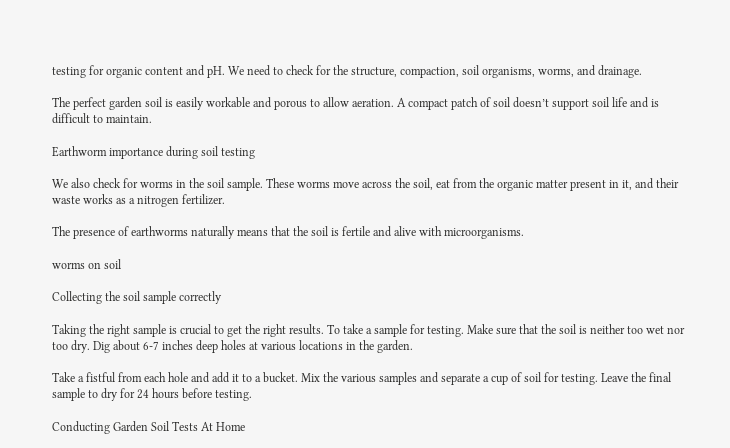testing for organic content and pH. We need to check for the structure, compaction, soil organisms, worms, and drainage.

The perfect garden soil is easily workable and porous to allow aeration. A compact patch of soil doesn’t support soil life and is difficult to maintain.

Earthworm importance during soil testing

We also check for worms in the soil sample. These worms move across the soil, eat from the organic matter present in it, and their waste works as a nitrogen fertilizer.

The presence of earthworms naturally means that the soil is fertile and alive with microorganisms.

worms on soil

Collecting the soil sample correctly

Taking the right sample is crucial to get the right results. To take a sample for testing. Make sure that the soil is neither too wet nor too dry. Dig about 6-7 inches deep holes at various locations in the garden.

Take a fistful from each hole and add it to a bucket. Mix the various samples and separate a cup of soil for testing. Leave the final sample to dry for 24 hours before testing.

Conducting Garden Soil Tests At Home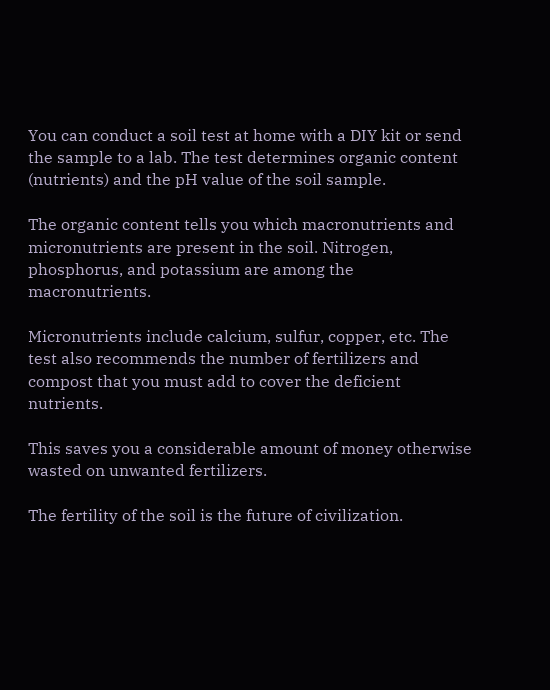You can conduct a soil test at home with a DIY kit or send the sample to a lab. The test determines organic content (nutrients) and the pH value of the soil sample.

The organic content tells you which macronutrients and micronutrients are present in the soil. Nitrogen, phosphorus, and potassium are among the macronutrients.

Micronutrients include calcium, sulfur, copper, etc. The test also recommends the number of fertilizers and compost that you must add to cover the deficient nutrients.

This saves you a considerable amount of money otherwise wasted on unwanted fertilizers.

The fertility of the soil is the future of civilization.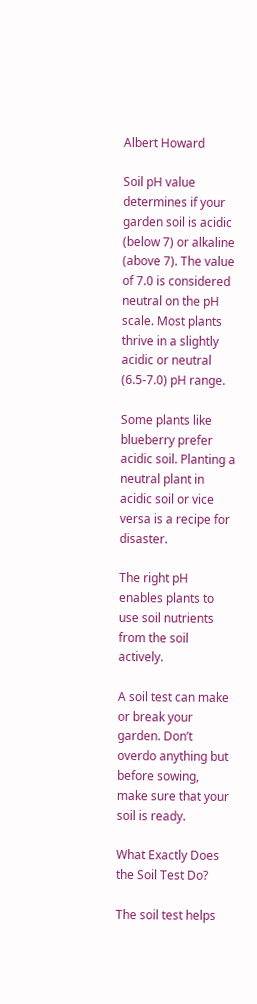Albert Howard

Soil pH value determines if your garden soil is acidic (below 7) or alkaline (above 7). The value of 7.0 is considered neutral on the pH scale. Most plants thrive in a slightly acidic or neutral (6.5-7.0) pH range.

Some plants like blueberry prefer acidic soil. Planting a neutral plant in acidic soil or vice versa is a recipe for disaster.

The right pH enables plants to use soil nutrients from the soil actively.

A soil test can make or break your garden. Don’t overdo anything but before sowing, make sure that your soil is ready.

What Exactly Does the Soil Test Do?

The soil test helps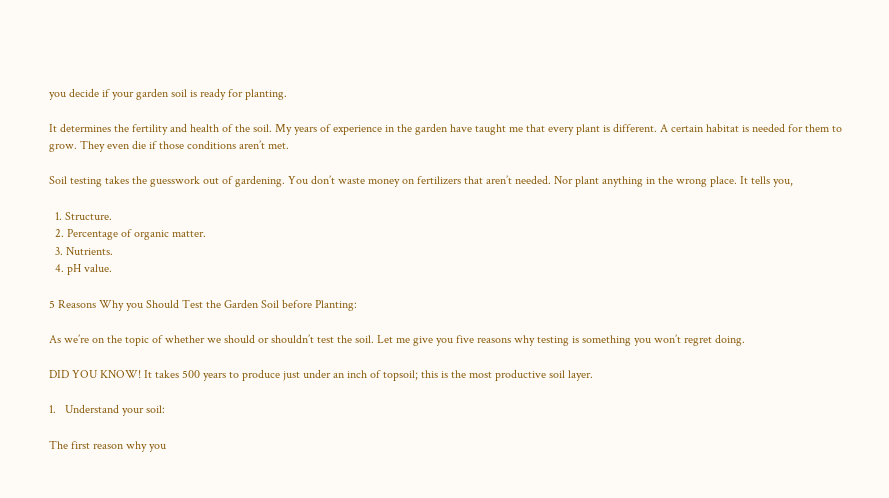you decide if your garden soil is ready for planting.

It determines the fertility and health of the soil. My years of experience in the garden have taught me that every plant is different. A certain habitat is needed for them to grow. They even die if those conditions aren’t met.

Soil testing takes the guesswork out of gardening. You don’t waste money on fertilizers that aren’t needed. Nor plant anything in the wrong place. It tells you,

  1. Structure.
  2. Percentage of organic matter.
  3. Nutrients.
  4. pH value.

5 Reasons Why you Should Test the Garden Soil before Planting:

As we’re on the topic of whether we should or shouldn’t test the soil. Let me give you five reasons why testing is something you won’t regret doing.

DID YOU KNOW! It takes 500 years to produce just under an inch of topsoil; this is the most productive soil layer.

1.   Understand your soil:

The first reason why you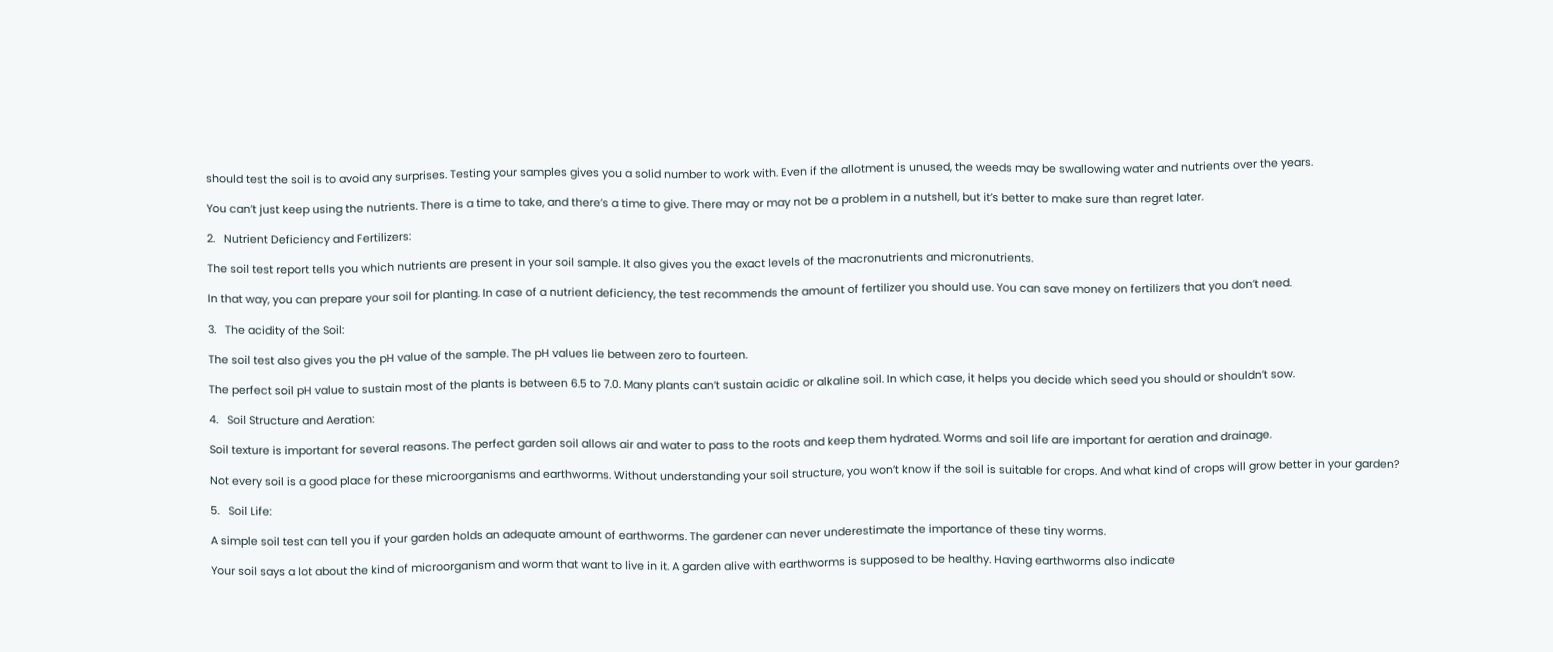should test the soil is to avoid any surprises. Testing your samples gives you a solid number to work with. Even if the allotment is unused, the weeds may be swallowing water and nutrients over the years.

You can’t just keep using the nutrients. There is a time to take, and there’s a time to give. There may or may not be a problem in a nutshell, but it’s better to make sure than regret later.

2.   Nutrient Deficiency and Fertilizers:

The soil test report tells you which nutrients are present in your soil sample. It also gives you the exact levels of the macronutrients and micronutrients.

In that way, you can prepare your soil for planting. In case of a nutrient deficiency, the test recommends the amount of fertilizer you should use. You can save money on fertilizers that you don’t need.

3.   The acidity of the Soil:

The soil test also gives you the pH value of the sample. The pH values lie between zero to fourteen.

The perfect soil pH value to sustain most of the plants is between 6.5 to 7.0. Many plants can’t sustain acidic or alkaline soil. In which case, it helps you decide which seed you should or shouldn’t sow.

4.   Soil Structure and Aeration:

Soil texture is important for several reasons. The perfect garden soil allows air and water to pass to the roots and keep them hydrated. Worms and soil life are important for aeration and drainage.

Not every soil is a good place for these microorganisms and earthworms. Without understanding your soil structure, you won’t know if the soil is suitable for crops. And what kind of crops will grow better in your garden?

5.   Soil Life:

A simple soil test can tell you if your garden holds an adequate amount of earthworms. The gardener can never underestimate the importance of these tiny worms.

Your soil says a lot about the kind of microorganism and worm that want to live in it. A garden alive with earthworms is supposed to be healthy. Having earthworms also indicate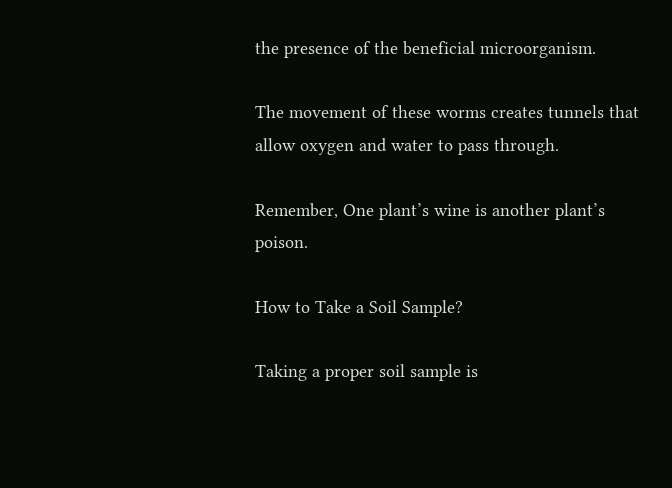the presence of the beneficial microorganism.

The movement of these worms creates tunnels that allow oxygen and water to pass through.

Remember, One plant’s wine is another plant’s poison.

How to Take a Soil Sample?

Taking a proper soil sample is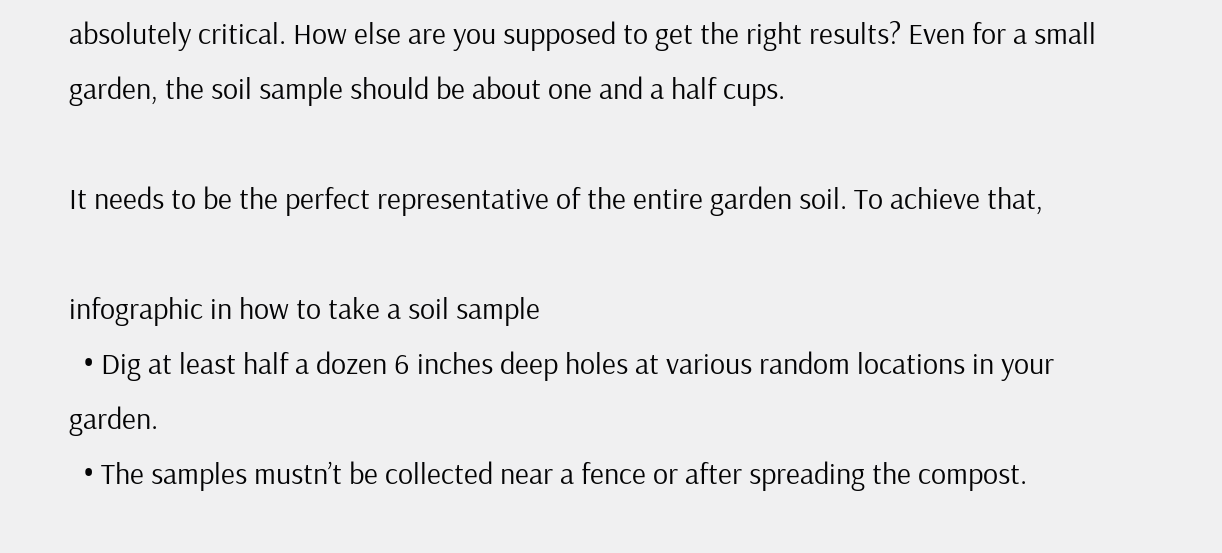absolutely critical. How else are you supposed to get the right results? Even for a small garden, the soil sample should be about one and a half cups.

It needs to be the perfect representative of the entire garden soil. To achieve that,

infographic in how to take a soil sample
  • Dig at least half a dozen 6 inches deep holes at various random locations in your garden.
  • The samples mustn’t be collected near a fence or after spreading the compost.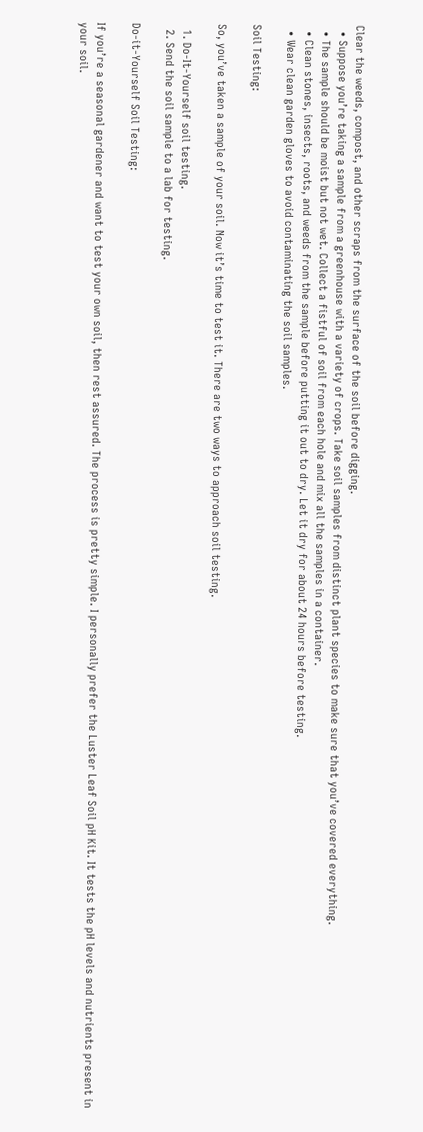Clear the weeds, compost, and other scraps from the surface of the soil before digging.
  • Suppose you’re taking a sample from a greenhouse with a variety of crops. Take soil samples from distinct plant species to make sure that you’ve covered everything.
  • The sample should be moist but not wet. Collect a fistful of soil from each hole and mix all the samples in a container.
  • Clean stones, insects, roots, and weeds from the sample before putting it out to dry. Let it dry for about 24 hours before testing.
  • Wear clean garden gloves to avoid contaminating the soil samples.

Soil Testing:

So, you’ve taken a sample of your soil. Now it’s time to test it. There are two ways to approach soil testing.

  1. Do-It-Yourself soil testing.
  2. Send the soil sample to a lab for testing.

Do-it-Yourself Soil Testing:

If you’re a seasonal gardener and want to test your own soil, then rest assured. The process is pretty simple. I personally prefer the Luster Leaf Soil pH Kit. It tests the pH levels and nutrients present in your soil.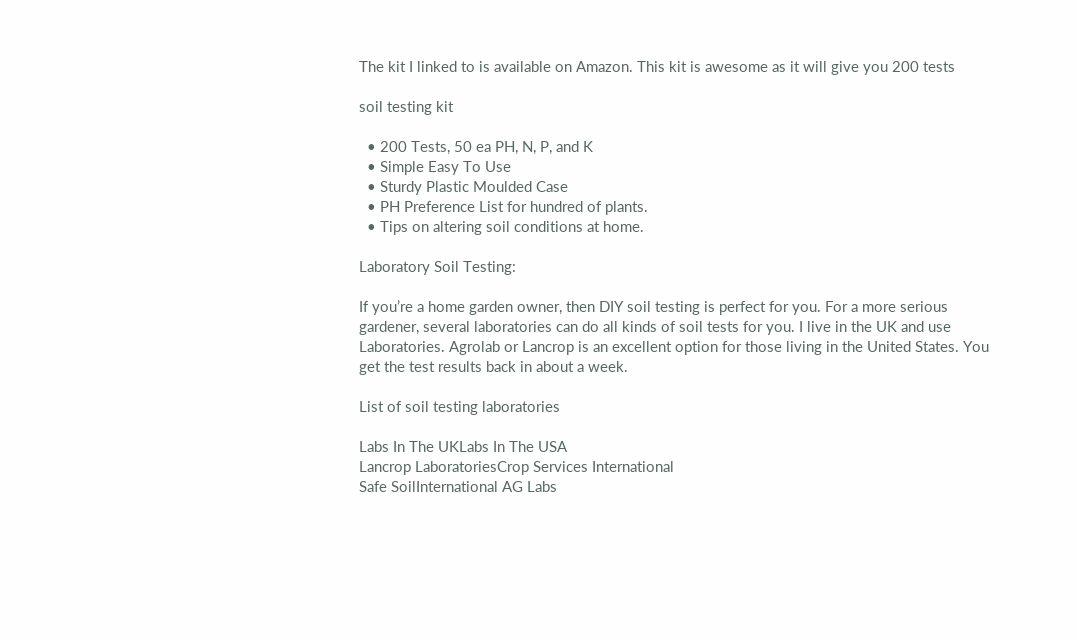The kit I linked to is available on Amazon. This kit is awesome as it will give you 200 tests

soil testing kit

  • 200 Tests, 50 ea PH, N, P, and K
  • Simple Easy To Use
  • Sturdy Plastic Moulded Case
  • PH Preference List for hundred of plants.
  • Tips on altering soil conditions at home.

Laboratory Soil Testing:

If you’re a home garden owner, then DIY soil testing is perfect for you. For a more serious gardener, several laboratories can do all kinds of soil tests for you. I live in the UK and use Laboratories. Agrolab or Lancrop is an excellent option for those living in the United States. You get the test results back in about a week.

List of soil testing laboratories

Labs In The UKLabs In The USA
Lancrop LaboratoriesCrop Services International
Safe SoilInternational AG Labs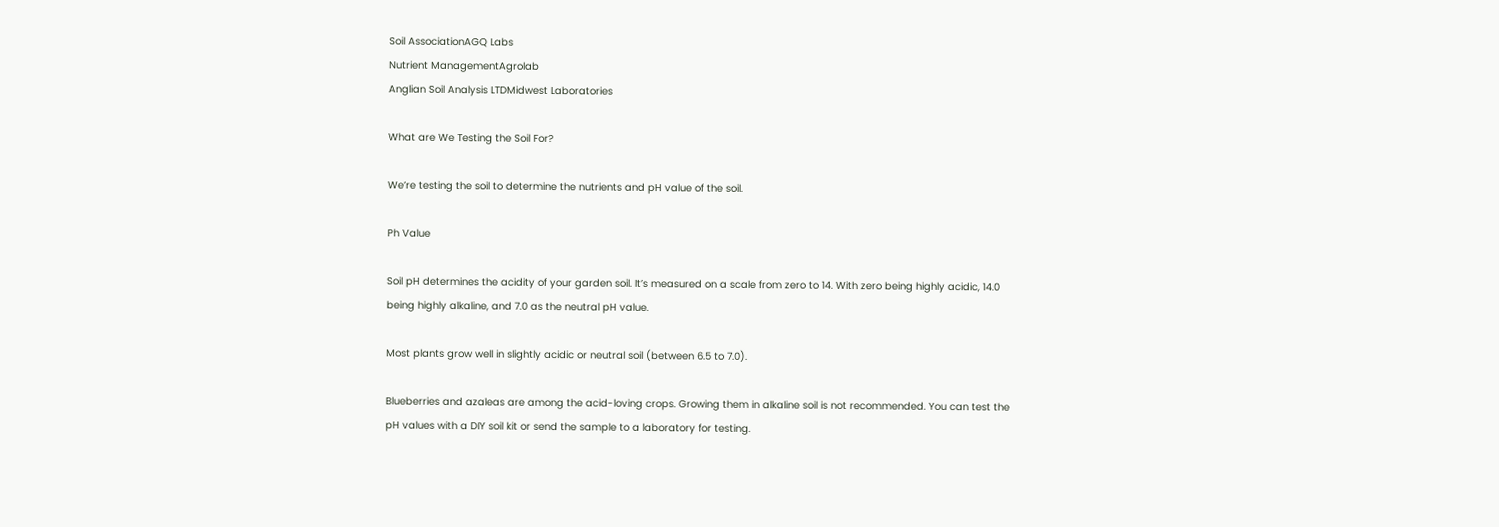Soil AssociationAGQ Labs
Nutrient ManagementAgrolab
Anglian Soil Analysis LTDMidwest Laboratories

What are We Testing the Soil For?

We’re testing the soil to determine the nutrients and pH value of the soil.

Ph Value

Soil pH determines the acidity of your garden soil. It’s measured on a scale from zero to 14. With zero being highly acidic, 14.0 being highly alkaline, and 7.0 as the neutral pH value.

Most plants grow well in slightly acidic or neutral soil (between 6.5 to 7.0).

Blueberries and azaleas are among the acid-loving crops. Growing them in alkaline soil is not recommended. You can test the pH values with a DIY soil kit or send the sample to a laboratory for testing.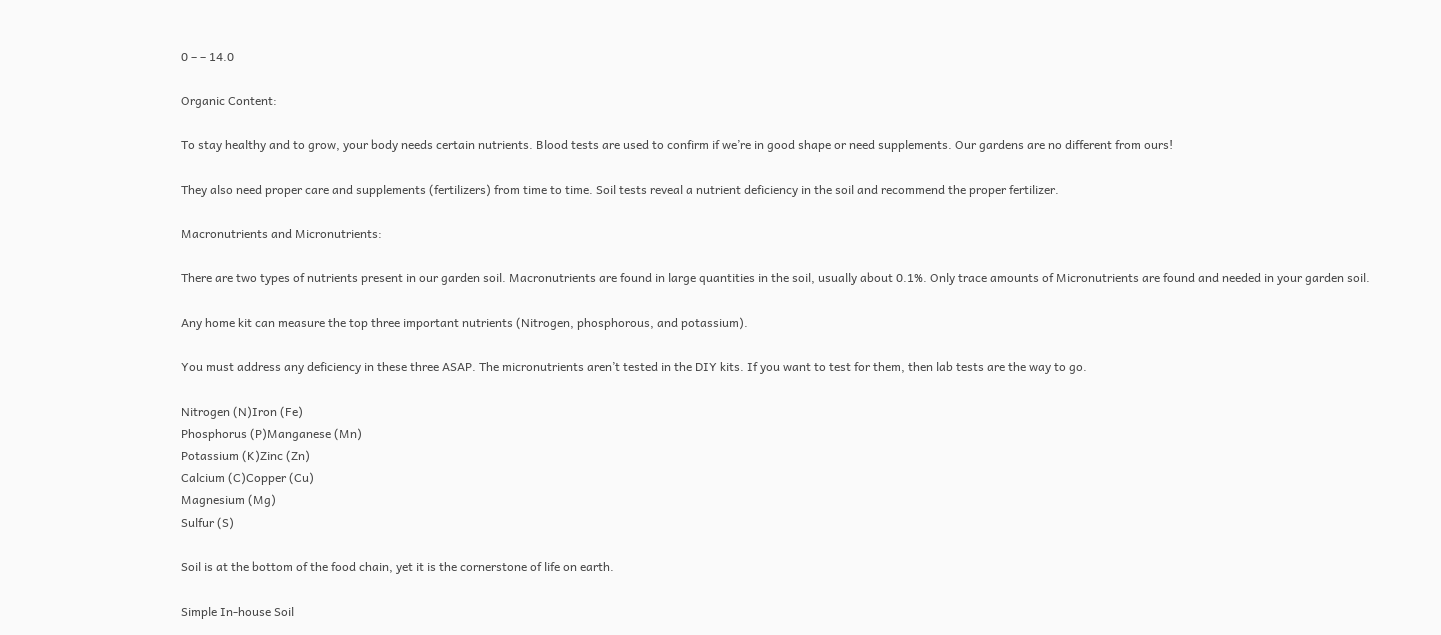0 – – 14.0

Organic Content:

To stay healthy and to grow, your body needs certain nutrients. Blood tests are used to confirm if we’re in good shape or need supplements. Our gardens are no different from ours!

They also need proper care and supplements (fertilizers) from time to time. Soil tests reveal a nutrient deficiency in the soil and recommend the proper fertilizer.

Macronutrients and Micronutrients:

There are two types of nutrients present in our garden soil. Macronutrients are found in large quantities in the soil, usually about 0.1%. Only trace amounts of Micronutrients are found and needed in your garden soil.

Any home kit can measure the top three important nutrients (Nitrogen, phosphorous, and potassium).

You must address any deficiency in these three ASAP. The micronutrients aren’t tested in the DIY kits. If you want to test for them, then lab tests are the way to go.

Nitrogen (N)Iron (Fe)
Phosphorus (P)Manganese (Mn)
Potassium (K)Zinc (Zn)
Calcium (C)Copper (Cu)
Magnesium (Mg)
Sulfur (S)

Soil is at the bottom of the food chain, yet it is the cornerstone of life on earth.

Simple In-house Soil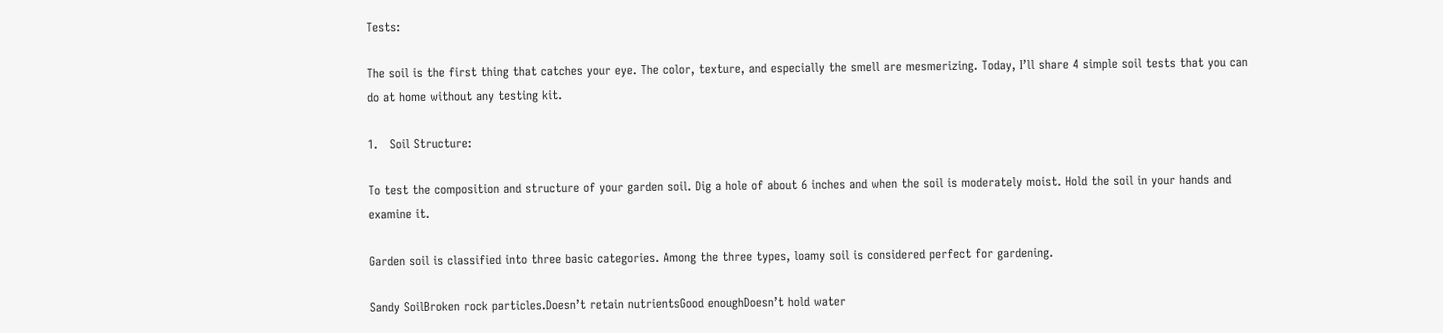Tests:

The soil is the first thing that catches your eye. The color, texture, and especially the smell are mesmerizing. Today, I’ll share 4 simple soil tests that you can do at home without any testing kit.

1.   Soil Structure:

To test the composition and structure of your garden soil. Dig a hole of about 6 inches and when the soil is moderately moist. Hold the soil in your hands and examine it.

Garden soil is classified into three basic categories. Among the three types, loamy soil is considered perfect for gardening.

Sandy SoilBroken rock particles.Doesn’t retain nutrientsGood enoughDoesn’t hold water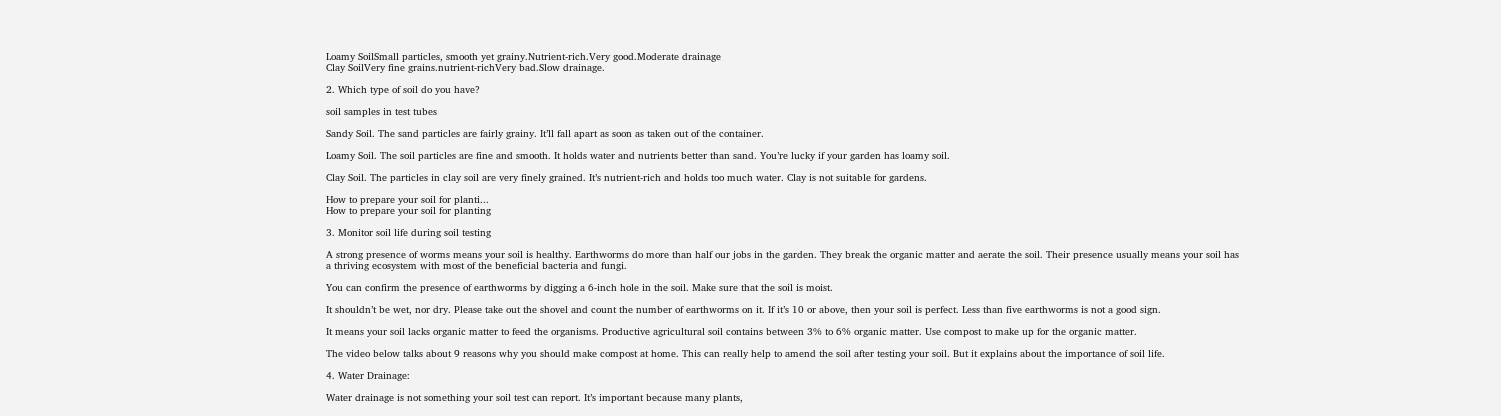Loamy SoilSmall particles, smooth yet grainy.Nutrient-rich.Very good.Moderate drainage
Clay SoilVery fine grains.nutrient-richVery bad.Slow drainage.

2. Which type of soil do you have?

soil samples in test tubes

Sandy Soil. The sand particles are fairly grainy. It’ll fall apart as soon as taken out of the container.

Loamy Soil. The soil particles are fine and smooth. It holds water and nutrients better than sand. You’re lucky if your garden has loamy soil.

Clay Soil. The particles in clay soil are very finely grained. It’s nutrient-rich and holds too much water. Clay is not suitable for gardens.

How to prepare your soil for planti...
How to prepare your soil for planting

3. Monitor soil life during soil testing

A strong presence of worms means your soil is healthy. Earthworms do more than half our jobs in the garden. They break the organic matter and aerate the soil. Their presence usually means your soil has a thriving ecosystem with most of the beneficial bacteria and fungi.

You can confirm the presence of earthworms by digging a 6-inch hole in the soil. Make sure that the soil is moist.

It shouldn’t be wet, nor dry. Please take out the shovel and count the number of earthworms on it. If it’s 10 or above, then your soil is perfect. Less than five earthworms is not a good sign.

It means your soil lacks organic matter to feed the organisms. Productive agricultural soil contains between 3% to 6% organic matter. Use compost to make up for the organic matter.

The video below talks about 9 reasons why you should make compost at home. This can really help to amend the soil after testing your soil. But it explains about the importance of soil life.

4. Water Drainage:

Water drainage is not something your soil test can report. It’s important because many plants,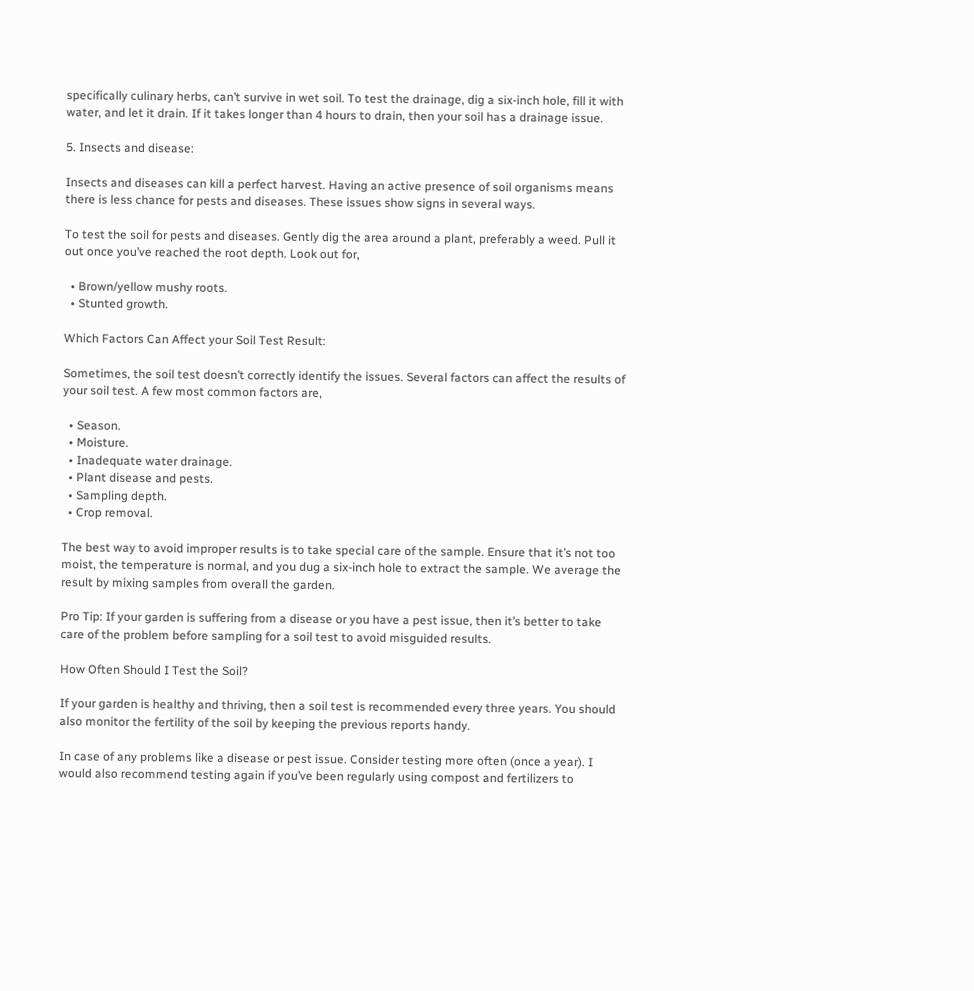specifically culinary herbs, can’t survive in wet soil. To test the drainage, dig a six-inch hole, fill it with water, and let it drain. If it takes longer than 4 hours to drain, then your soil has a drainage issue.

5. Insects and disease:

Insects and diseases can kill a perfect harvest. Having an active presence of soil organisms means there is less chance for pests and diseases. These issues show signs in several ways.

To test the soil for pests and diseases. Gently dig the area around a plant, preferably a weed. Pull it out once you’ve reached the root depth. Look out for,

  • Brown/yellow mushy roots.
  • Stunted growth.

Which Factors Can Affect your Soil Test Result:

Sometimes, the soil test doesn’t correctly identify the issues. Several factors can affect the results of your soil test. A few most common factors are,

  • Season.
  • Moisture.
  • Inadequate water drainage.
  • Plant disease and pests.
  • Sampling depth.
  • Crop removal.

The best way to avoid improper results is to take special care of the sample. Ensure that it’s not too moist, the temperature is normal, and you dug a six-inch hole to extract the sample. We average the result by mixing samples from overall the garden.

Pro Tip: If your garden is suffering from a disease or you have a pest issue, then it’s better to take care of the problem before sampling for a soil test to avoid misguided results.

How Often Should I Test the Soil?

If your garden is healthy and thriving, then a soil test is recommended every three years. You should also monitor the fertility of the soil by keeping the previous reports handy.

In case of any problems like a disease or pest issue. Consider testing more often (once a year). I would also recommend testing again if you’ve been regularly using compost and fertilizers to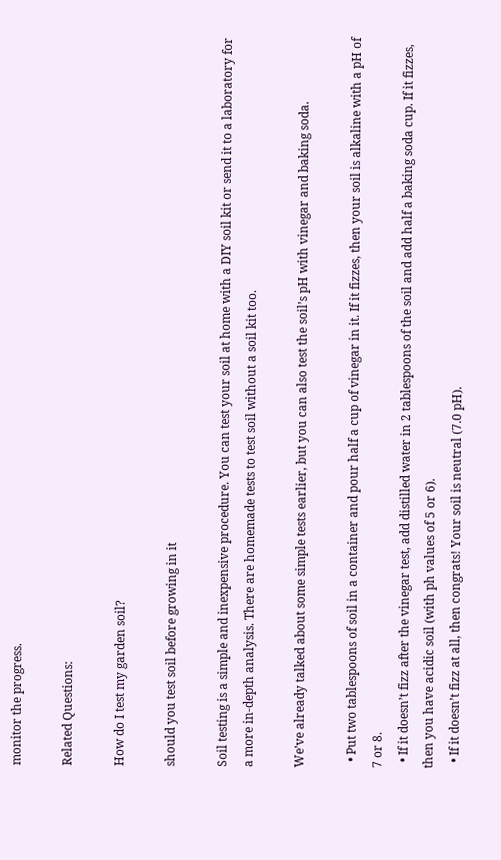monitor the progress.

Related Questions:

How do I test my garden soil?

should you test soil before growing in it

Soil testing is a simple and inexpensive procedure. You can test your soil at home with a DIY soil kit or send it to a laboratory for a more in-depth analysis. There are homemade tests to test soil without a soil kit too.

We’ve already talked about some simple tests earlier, but you can also test the soil’s pH with vinegar and baking soda.

  • Put two tablespoons of soil in a container and pour half a cup of vinegar in it. If it fizzes, then your soil is alkaline with a pH of 7 or 8.
  • If it doesn’t fizz after the vinegar test, add distilled water in 2 tablespoons of the soil and add half a baking soda cup. If it fizzes, then you have acidic soil (with ph values of 5 or 6).
  • If it doesn’t fizz at all, then congrats! Your soil is neutral (7.0 pH).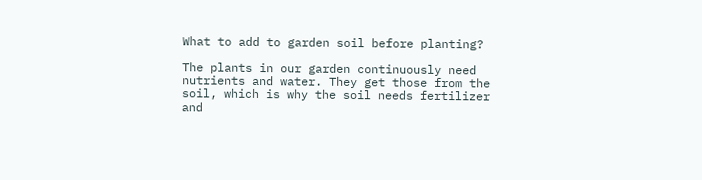What to add to garden soil before planting?

The plants in our garden continuously need nutrients and water. They get those from the soil, which is why the soil needs fertilizer and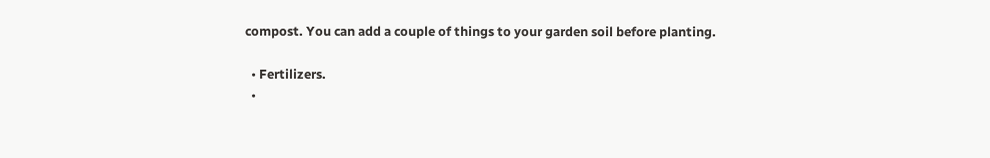compost. You can add a couple of things to your garden soil before planting.

  • Fertilizers.
  •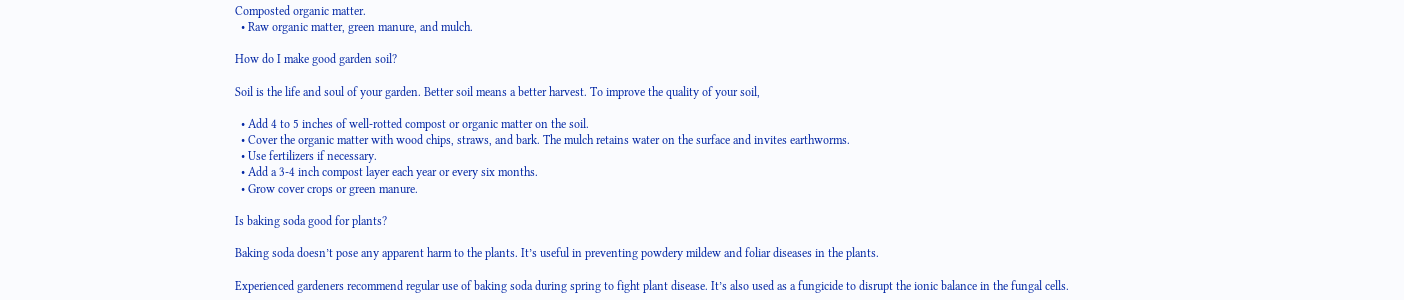Composted organic matter.
  • Raw organic matter, green manure, and mulch.

How do I make good garden soil?

Soil is the life and soul of your garden. Better soil means a better harvest. To improve the quality of your soil,

  • Add 4 to 5 inches of well-rotted compost or organic matter on the soil.
  • Cover the organic matter with wood chips, straws, and bark. The mulch retains water on the surface and invites earthworms.
  • Use fertilizers if necessary.
  • Add a 3-4 inch compost layer each year or every six months.
  • Grow cover crops or green manure.

Is baking soda good for plants?

Baking soda doesn’t pose any apparent harm to the plants. It’s useful in preventing powdery mildew and foliar diseases in the plants.

Experienced gardeners recommend regular use of baking soda during spring to fight plant disease. It’s also used as a fungicide to disrupt the ionic balance in the fungal cells.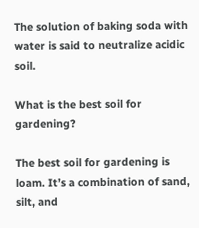The solution of baking soda with water is said to neutralize acidic soil.

What is the best soil for gardening?

The best soil for gardening is loam. It’s a combination of sand, silt, and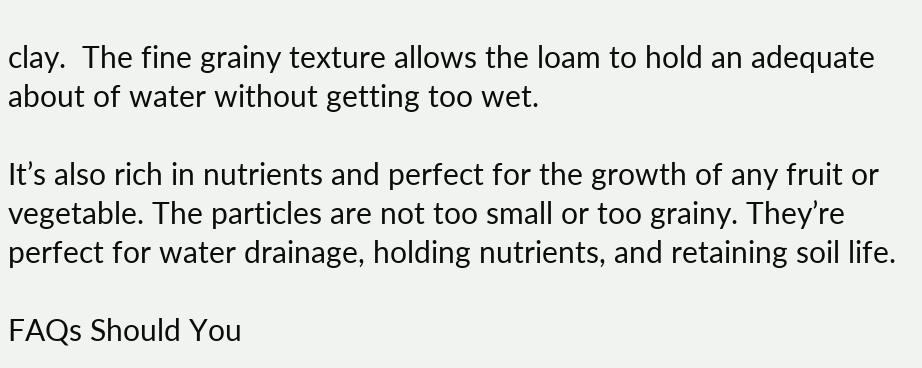clay.  The fine grainy texture allows the loam to hold an adequate about of water without getting too wet.

It’s also rich in nutrients and perfect for the growth of any fruit or vegetable. The particles are not too small or too grainy. They’re perfect for water drainage, holding nutrients, and retaining soil life.

FAQs Should You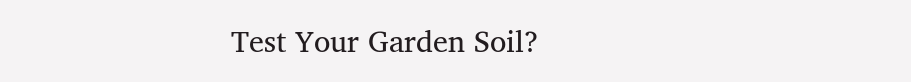Test Your Garden Soil?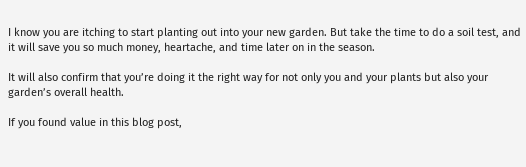I know you are itching to start planting out into your new garden. But take the time to do a soil test, and it will save you so much money, heartache, and time later on in the season.

It will also confirm that you’re doing it the right way for not only you and your plants but also your garden’s overall health.

If you found value in this blog post,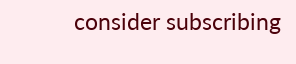consider subscribing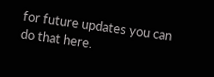for future updates you can do that here.